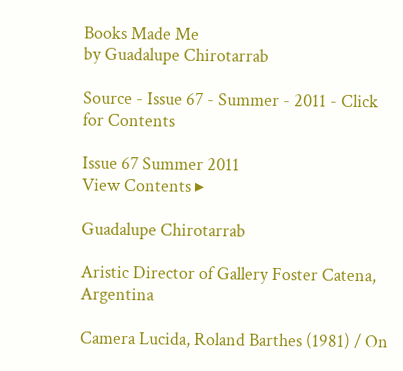Books Made Me
by Guadalupe Chirotarrab

Source - Issue 67 - Summer - 2011 - Click for Contents

Issue 67 Summer 2011
View Contents ▸

Guadalupe Chirotarrab

Aristic Director of Gallery Foster Catena, Argentina

Camera Lucida, Roland Barthes (1981) / On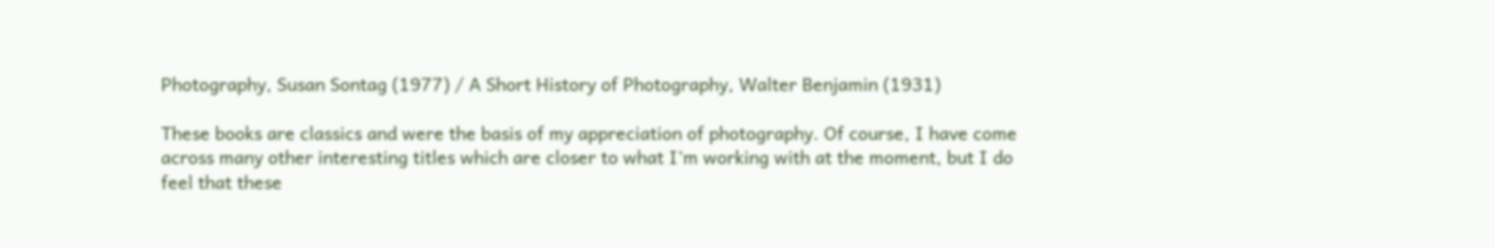Photography, Susan Sontag (1977) / A Short History of Photography, Walter Benjamin (1931)

These books are classics and were the basis of my appreciation of photography. Of course, I have come across many other interesting titles which are closer to what I’m working with at the moment, but I do feel that these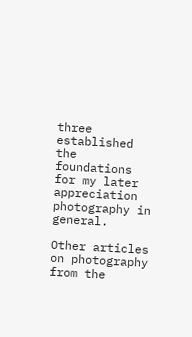three established the foundations for my later appreciation photography in general.

Other articles on photography from the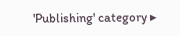'Publishing' category ▸